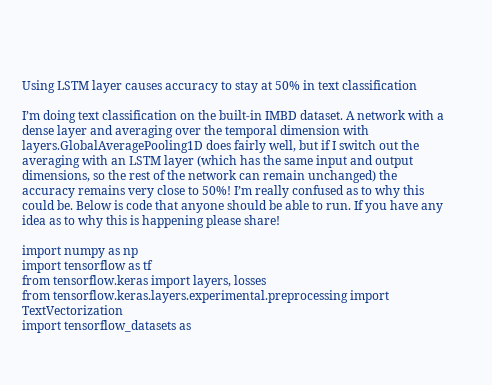Using LSTM layer causes accuracy to stay at 50% in text classification

I’m doing text classification on the built-in IMBD dataset. A network with a dense layer and averaging over the temporal dimension with layers.GlobalAveragePooling1D does fairly well, but if I switch out the averaging with an LSTM layer (which has the same input and output dimensions, so the rest of the network can remain unchanged) the accuracy remains very close to 50%! I’m really confused as to why this could be. Below is code that anyone should be able to run. If you have any idea as to why this is happening please share!

import numpy as np
import tensorflow as tf
from tensorflow.keras import layers, losses
from tensorflow.keras.layers.experimental.preprocessing import TextVectorization
import tensorflow_datasets as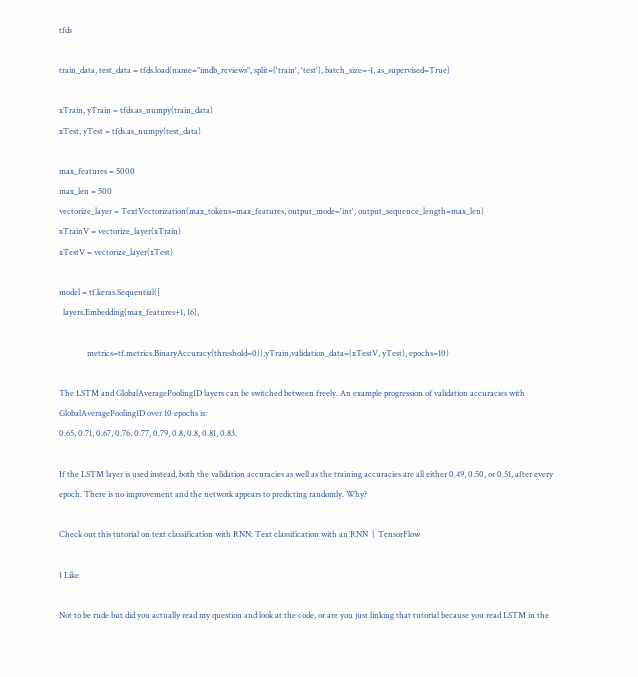tfds

train_data, test_data = tfds.load(name="imdb_reviews", split=('train', 'test'), batch_size=-1, as_supervised=True)

xTrain, yTrain = tfds.as_numpy(train_data)
xTest, yTest = tfds.as_numpy(test_data)

max_features = 5000
max_len = 500
vectorize_layer = TextVectorization(max_tokens=max_features, output_mode='int', output_sequence_length=max_len)
xTrainV = vectorize_layer(xTrain)
xTestV = vectorize_layer(xTest)

model = tf.keras.Sequential([
  layers.Embedding(max_features+1, 16),

              metrics=tf.metrics.BinaryAccuracy(threshold=0)),yTrain,validation_data=(xTestV, yTest), epochs=10)

The LSTM and GlobalAveragePooling1D layers can be switched between freely. An example progression of validation accuracies with GlobalAveragePooling1D over 10 epochs is:
0.65, 0.71, 0.67, 0.76, 0.77, 0.79, 0.8, 0.8, 0.81, 0.83.

If the LSTM layer is used instead, both the validation accuracies as well as the training accuracies are all either 0.49, 0.50, or 0.51, after every epoch. There is no improvement and the network appears to predicting randomly. Why?

Check out this tutorial on text classification with RNN: Text classification with an RNN  |  TensorFlow

1 Like

Not to be rude but did you actually read my question and look at the code, or are you just linking that tutorial because you read LSTM in the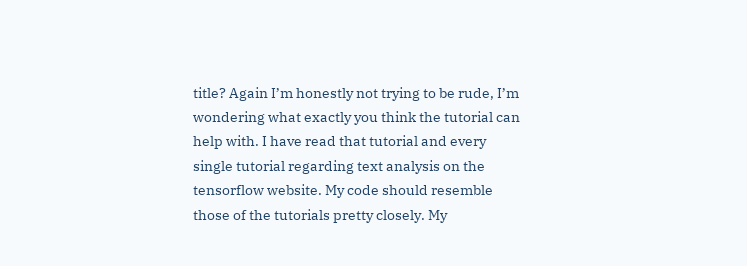title? Again I’m honestly not trying to be rude, I’m wondering what exactly you think the tutorial can help with. I have read that tutorial and every single tutorial regarding text analysis on the tensorflow website. My code should resemble those of the tutorials pretty closely. My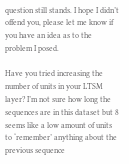question still stands. I hope I didn’t offend you, please let me know if you have an idea as to the problem I posed.

Have you tried increasing the number of units in your LTSM layer? I’m not sure how long the sequences are in this dataset but 8 seems like a low amount of units to ‘remember’ anything about the previous sequence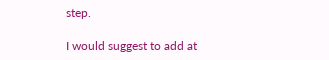step.

I would suggest to add at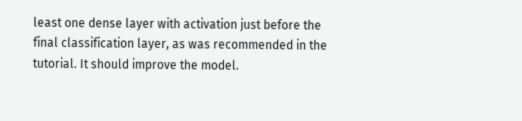least one dense layer with activation just before the final classification layer, as was recommended in the tutorial. It should improve the model.